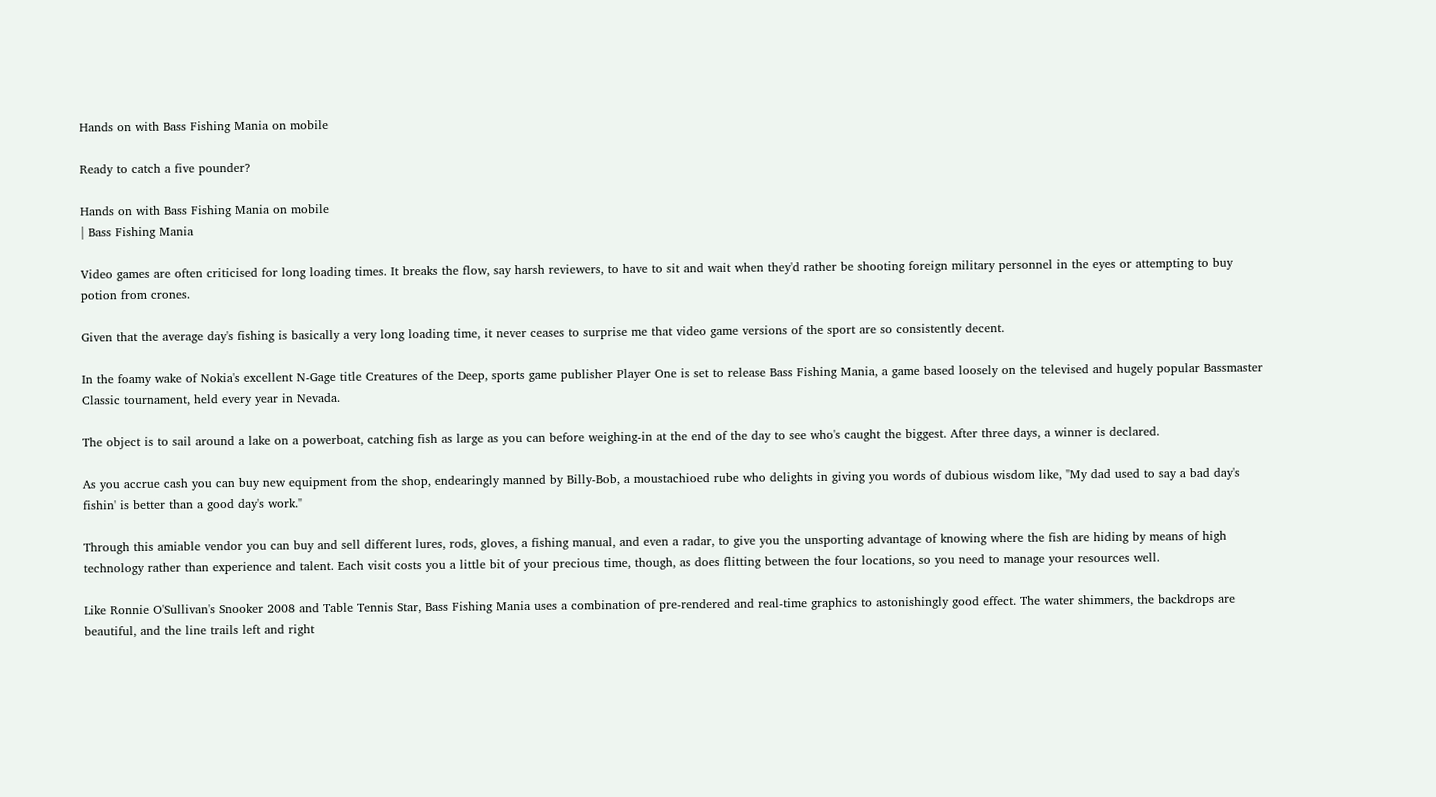Hands on with Bass Fishing Mania on mobile

Ready to catch a five pounder?

Hands on with Bass Fishing Mania on mobile
| Bass Fishing Mania

Video games are often criticised for long loading times. It breaks the flow, say harsh reviewers, to have to sit and wait when they'd rather be shooting foreign military personnel in the eyes or attempting to buy potion from crones.

Given that the average day's fishing is basically a very long loading time, it never ceases to surprise me that video game versions of the sport are so consistently decent.

In the foamy wake of Nokia's excellent N-Gage title Creatures of the Deep, sports game publisher Player One is set to release Bass Fishing Mania, a game based loosely on the televised and hugely popular Bassmaster Classic tournament, held every year in Nevada.

The object is to sail around a lake on a powerboat, catching fish as large as you can before weighing-in at the end of the day to see who's caught the biggest. After three days, a winner is declared.

As you accrue cash you can buy new equipment from the shop, endearingly manned by Billy-Bob, a moustachioed rube who delights in giving you words of dubious wisdom like, "My dad used to say a bad day's fishin' is better than a good day's work."

Through this amiable vendor you can buy and sell different lures, rods, gloves, a fishing manual, and even a radar, to give you the unsporting advantage of knowing where the fish are hiding by means of high technology rather than experience and talent. Each visit costs you a little bit of your precious time, though, as does flitting between the four locations, so you need to manage your resources well.

Like Ronnie O'Sullivan's Snooker 2008 and Table Tennis Star, Bass Fishing Mania uses a combination of pre-rendered and real-time graphics to astonishingly good effect. The water shimmers, the backdrops are beautiful, and the line trails left and right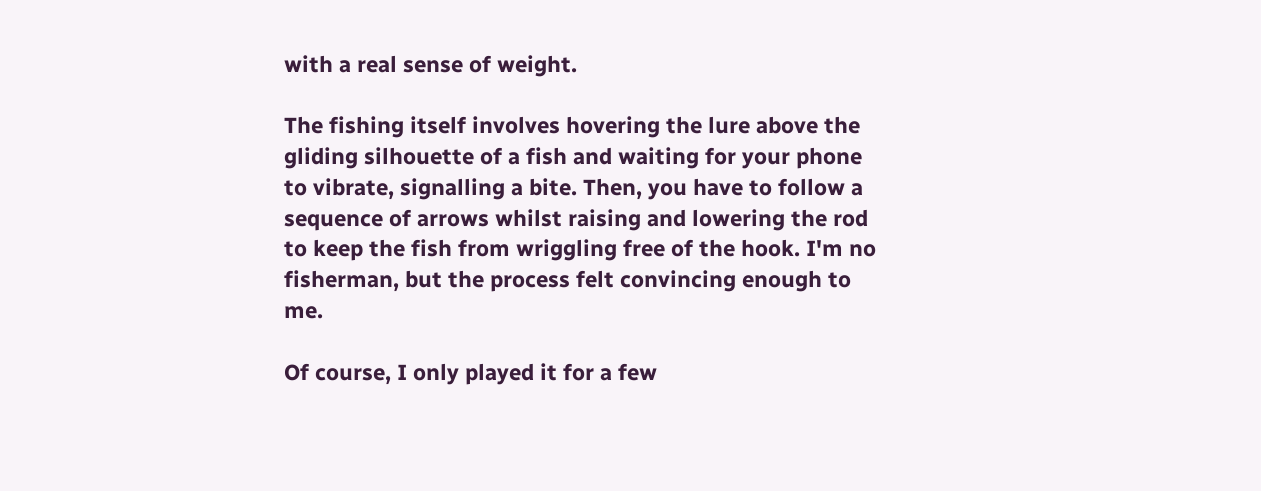with a real sense of weight.

The fishing itself involves hovering the lure above the gliding silhouette of a fish and waiting for your phone to vibrate, signalling a bite. Then, you have to follow a sequence of arrows whilst raising and lowering the rod to keep the fish from wriggling free of the hook. I'm no fisherman, but the process felt convincing enough to me.

Of course, I only played it for a few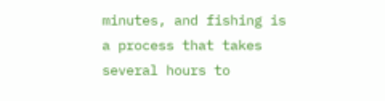minutes, and fishing is a process that takes several hours to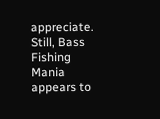appreciate. Still, Bass Fishing Mania appears to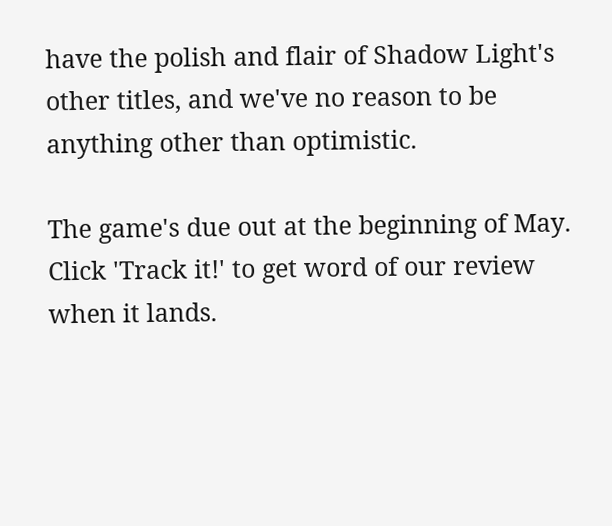have the polish and flair of Shadow Light's other titles, and we've no reason to be anything other than optimistic.

The game's due out at the beginning of May. Click 'Track it!' to get word of our review when it lands.